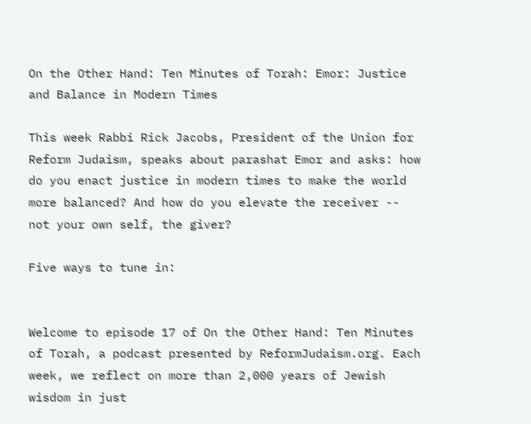On the Other Hand: Ten Minutes of Torah: Emor: Justice and Balance in Modern Times

This week Rabbi Rick Jacobs, President of the Union for Reform Judaism, speaks about parashat Emor and asks: how do you enact justice in modern times to make the world more balanced? And how do you elevate the receiver -- not your own self, the giver?

Five ways to tune in:


Welcome to episode 17 of On the Other Hand: Ten Minutes of Torah, a podcast presented by ReformJudaism.org. Each week, we reflect on more than 2,000 years of Jewish wisdom in just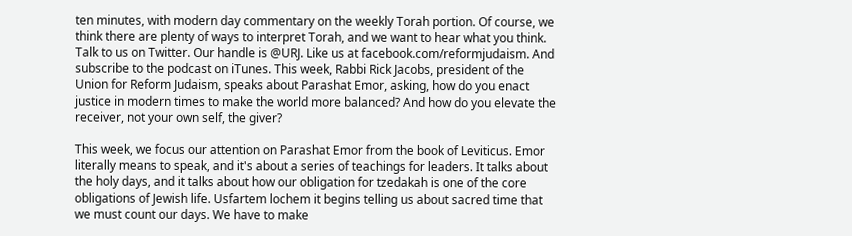ten minutes, with modern day commentary on the weekly Torah portion. Of course, we think there are plenty of ways to interpret Torah, and we want to hear what you think. Talk to us on Twitter. Our handle is @URJ. Like us at facebook.com/reformjudaism. And subscribe to the podcast on iTunes. This week, Rabbi Rick Jacobs, president of the Union for Reform Judaism, speaks about Parashat Emor, asking, how do you enact justice in modern times to make the world more balanced? And how do you elevate the receiver, not your own self, the giver?

This week, we focus our attention on Parashat Emor from the book of Leviticus. Emor literally means to speak, and it's about a series of teachings for leaders. It talks about the holy days, and it talks about how our obligation for tzedakah is one of the core obligations of Jewish life. Usfartem lochem it begins telling us about sacred time that we must count our days. We have to make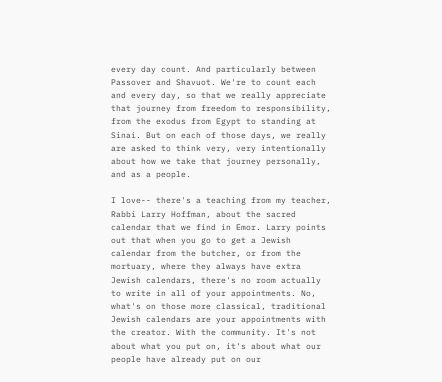every day count. And particularly between Passover and Shavuot. We're to count each and every day, so that we really appreciate that journey from freedom to responsibility, from the exodus from Egypt to standing at Sinai. But on each of those days, we really are asked to think very, very intentionally about how we take that journey personally, and as a people.

I love-- there's a teaching from my teacher, Rabbi Larry Hoffman, about the sacred calendar that we find in Emor. Larry points out that when you go to get a Jewish calendar from the butcher, or from the mortuary, where they always have extra Jewish calendars, there's no room actually to write in all of your appointments. No, what's on those more classical, traditional Jewish calendars are your appointments with the creator. With the community. It's not about what you put on, it's about what our people have already put on our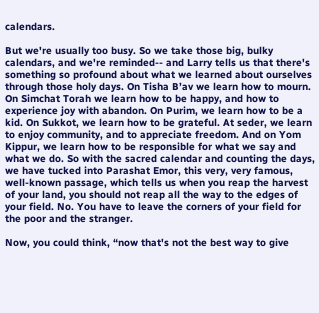calendars.

But we're usually too busy. So we take those big, bulky calendars, and we're reminded-- and Larry tells us that there's something so profound about what we learned about ourselves through those holy days. On Tisha B’av we learn how to mourn. On Simchat Torah we learn how to be happy, and how to experience joy with abandon. On Purim, we learn how to be a kid. On Sukkot, we learn how to be grateful. At seder, we learn to enjoy community, and to appreciate freedom. And on Yom Kippur, we learn how to be responsible for what we say and what we do. So with the sacred calendar and counting the days, we have tucked into Parashat Emor, this very, very famous, well-known passage, which tells us when you reap the harvest of your land, you should not reap all the way to the edges of your field. No. You have to leave the corners of your field for the poor and the stranger.

Now, you could think, “now that's not the best way to give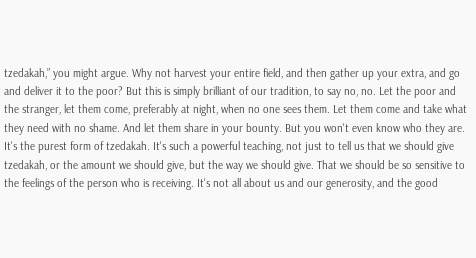tzedakah,” you might argue. Why not harvest your entire field, and then gather up your extra, and go and deliver it to the poor? But this is simply brilliant of our tradition, to say no, no. Let the poor and the stranger, let them come, preferably at night, when no one sees them. Let them come and take what they need with no shame. And let them share in your bounty. But you won't even know who they are. It's the purest form of tzedakah. It's such a powerful teaching, not just to tell us that we should give tzedakah, or the amount we should give, but the way we should give. That we should be so sensitive to the feelings of the person who is receiving. It's not all about us and our generosity, and the good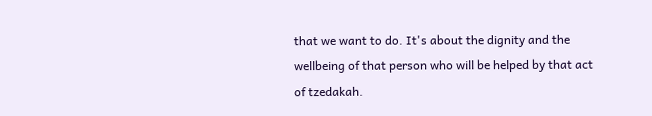that we want to do. It's about the dignity and the wellbeing of that person who will be helped by that act of tzedakah.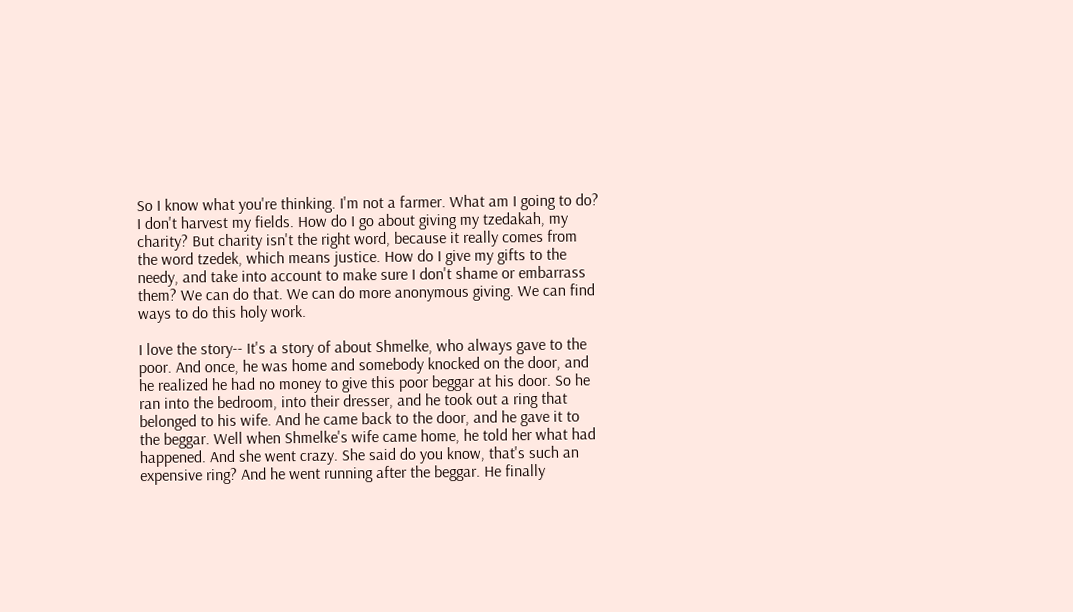So I know what you're thinking. I'm not a farmer. What am I going to do? I don't harvest my fields. How do I go about giving my tzedakah, my charity? But charity isn't the right word, because it really comes from the word tzedek, which means justice. How do I give my gifts to the needy, and take into account to make sure I don't shame or embarrass them? We can do that. We can do more anonymous giving. We can find ways to do this holy work.

I love the story-- It's a story of about Shmelke, who always gave to the poor. And once, he was home and somebody knocked on the door, and he realized he had no money to give this poor beggar at his door. So he ran into the bedroom, into their dresser, and he took out a ring that belonged to his wife. And he came back to the door, and he gave it to the beggar. Well when Shmelke's wife came home, he told her what had happened. And she went crazy. She said do you know, that's such an expensive ring? And he went running after the beggar. He finally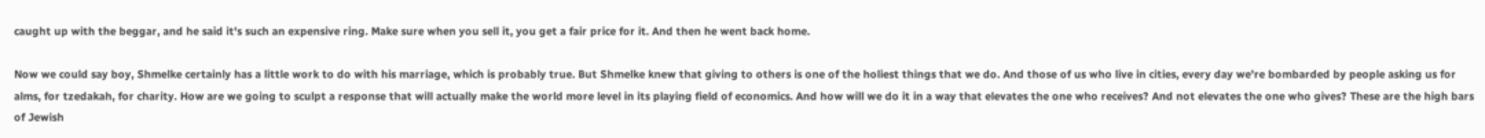caught up with the beggar, and he said it's such an expensive ring. Make sure when you sell it, you get a fair price for it. And then he went back home.

Now we could say boy, Shmelke certainly has a little work to do with his marriage, which is probably true. But Shmelke knew that giving to others is one of the holiest things that we do. And those of us who live in cities, every day we're bombarded by people asking us for alms, for tzedakah, for charity. How are we going to sculpt a response that will actually make the world more level in its playing field of economics. And how will we do it in a way that elevates the one who receives? And not elevates the one who gives? These are the high bars of Jewish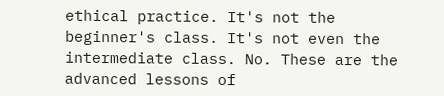ethical practice. It's not the beginner's class. It's not even the intermediate class. No. These are the advanced lessons of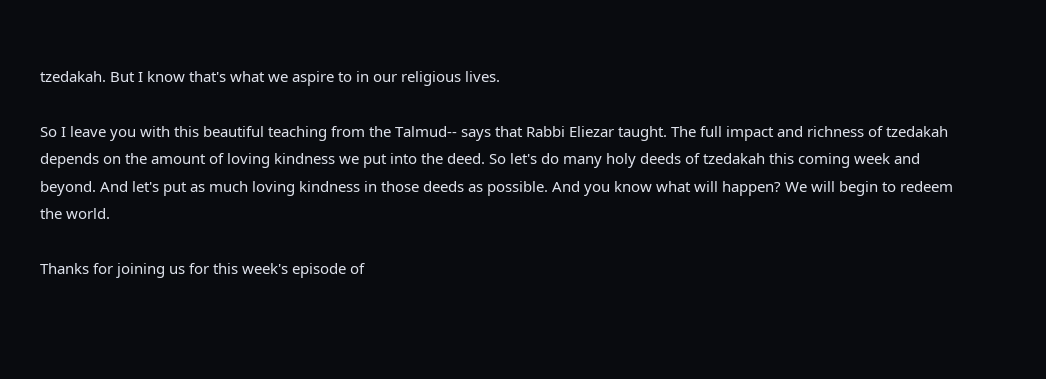tzedakah. But I know that's what we aspire to in our religious lives.

So I leave you with this beautiful teaching from the Talmud-- says that Rabbi Eliezar taught. The full impact and richness of tzedakah depends on the amount of loving kindness we put into the deed. So let's do many holy deeds of tzedakah this coming week and beyond. And let's put as much loving kindness in those deeds as possible. And you know what will happen? We will begin to redeem the world.

Thanks for joining us for this week's episode of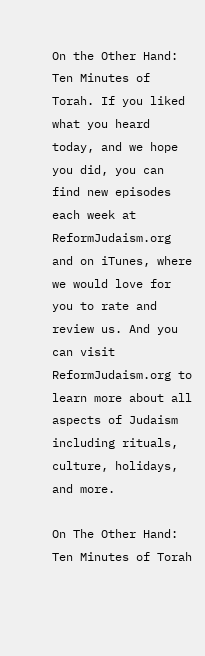On the Other Hand: Ten Minutes of Torah. If you liked what you heard today, and we hope you did, you can find new episodes each week at ReformJudaism.org and on iTunes, where we would love for you to rate and review us. And you can visit ReformJudaism.org to learn more about all aspects of Judaism including rituals, culture, holidays, and more.

On The Other Hand: Ten Minutes of Torah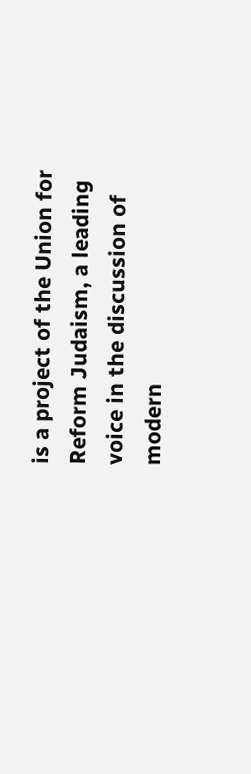is a project of the Union for Reform Judaism, a leading voice in the discussion of modern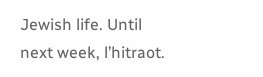Jewish life. Until next week, l’hitraot.